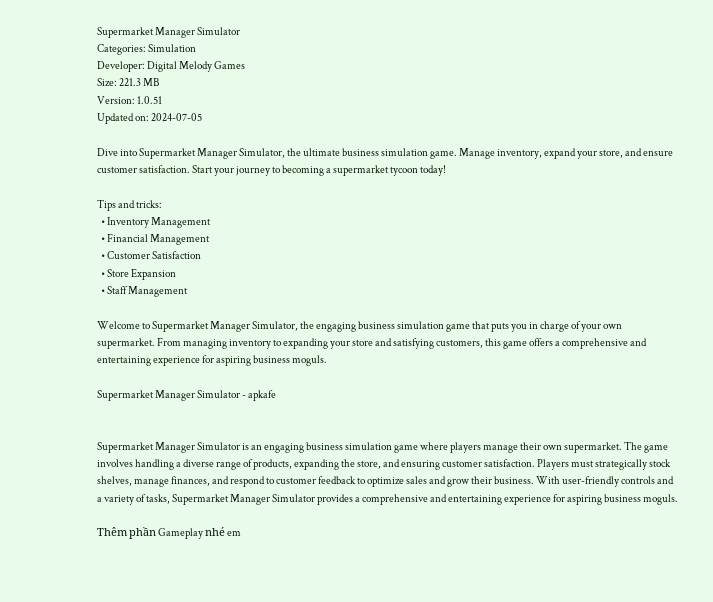Supermarket Manager Simulator
Categories: Simulation
Developer: Digital Melody Games
Size: 221.3 MB
Version: 1.0.51
Updated on: 2024-07-05

Dive into Supermarket Manager Simulator, the ultimate business simulation game. Manage inventory, expand your store, and ensure customer satisfaction. Start your journey to becoming a supermarket tycoon today!

Tips and tricks:
  • Inventory Management
  • Financial Management
  • Customer Satisfaction
  • Store Expansion
  • Staff Management

Welcome to Supermarket Manager Simulator, the engaging business simulation game that puts you in charge of your own supermarket. From managing inventory to expanding your store and satisfying customers, this game offers a comprehensive and entertaining experience for aspiring business moguls.

Supermarket Manager Simulator - apkafe


Supermarket Manager Simulator is an engaging business simulation game where players manage their own supermarket. The game involves handling a diverse range of products, expanding the store, and ensuring customer satisfaction. Players must strategically stock shelves, manage finances, and respond to customer feedback to optimize sales and grow their business. With user-friendly controls and a variety of tasks, Supermarket Manager Simulator provides a comprehensive and entertaining experience for aspiring business moguls.

Thêm phần Gameplay nhé em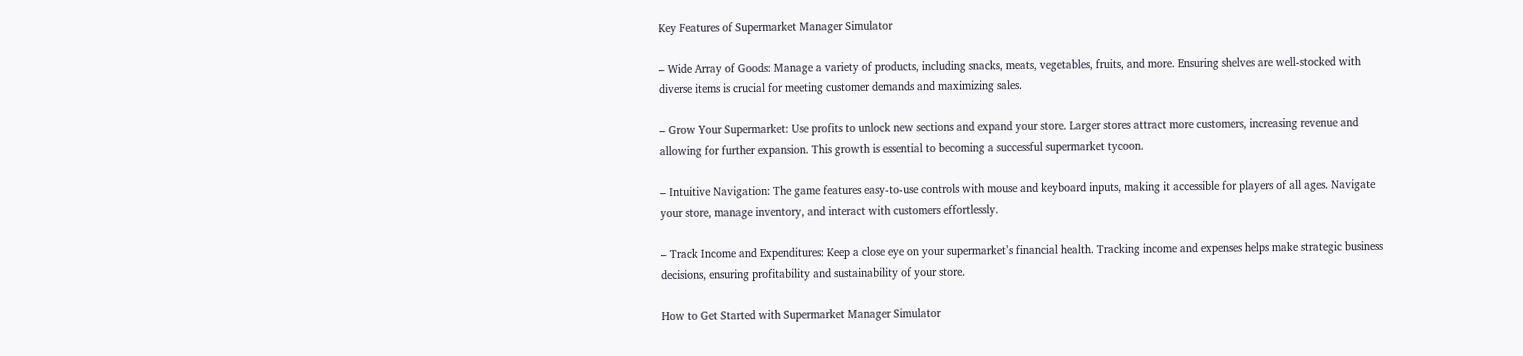Key Features of Supermarket Manager Simulator

– Wide Array of Goods: Manage a variety of products, including snacks, meats, vegetables, fruits, and more. Ensuring shelves are well-stocked with diverse items is crucial for meeting customer demands and maximizing sales.

– Grow Your Supermarket: Use profits to unlock new sections and expand your store. Larger stores attract more customers, increasing revenue and allowing for further expansion. This growth is essential to becoming a successful supermarket tycoon.

– Intuitive Navigation: The game features easy-to-use controls with mouse and keyboard inputs, making it accessible for players of all ages. Navigate your store, manage inventory, and interact with customers effortlessly.

– Track Income and Expenditures: Keep a close eye on your supermarket’s financial health. Tracking income and expenses helps make strategic business decisions, ensuring profitability and sustainability of your store.

How to Get Started with Supermarket Manager Simulator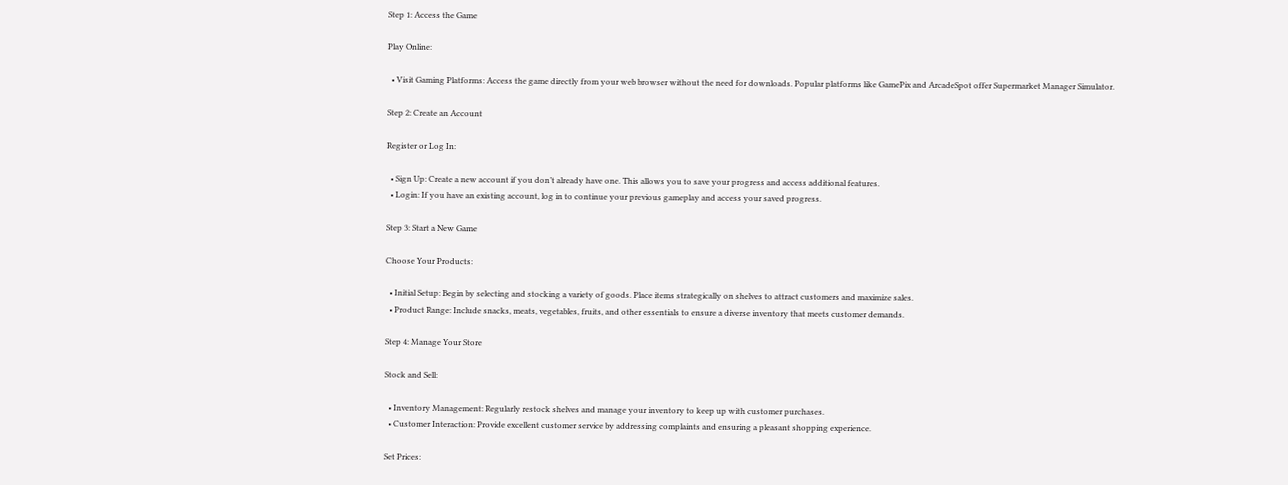Step 1: Access the Game

Play Online:

  • Visit Gaming Platforms: Access the game directly from your web browser without the need for downloads. Popular platforms like GamePix and ArcadeSpot offer Supermarket Manager Simulator.

Step 2: Create an Account

Register or Log In:

  • Sign Up: Create a new account if you don’t already have one. This allows you to save your progress and access additional features.
  • Login: If you have an existing account, log in to continue your previous gameplay and access your saved progress.

Step 3: Start a New Game

Choose Your Products:

  • Initial Setup: Begin by selecting and stocking a variety of goods. Place items strategically on shelves to attract customers and maximize sales.
  • Product Range: Include snacks, meats, vegetables, fruits, and other essentials to ensure a diverse inventory that meets customer demands.

Step 4: Manage Your Store

Stock and Sell:

  • Inventory Management: Regularly restock shelves and manage your inventory to keep up with customer purchases.
  • Customer Interaction: Provide excellent customer service by addressing complaints and ensuring a pleasant shopping experience.

Set Prices: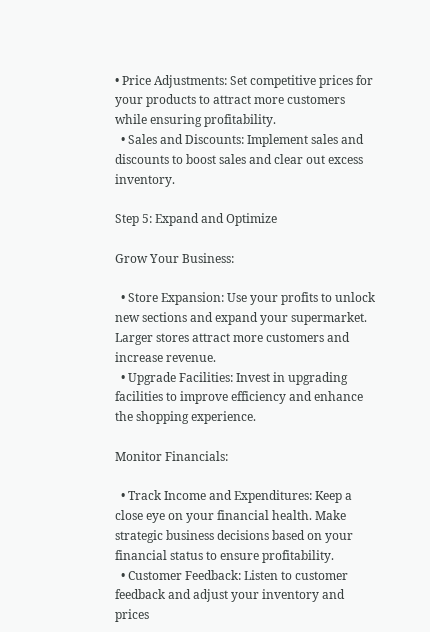• Price Adjustments: Set competitive prices for your products to attract more customers while ensuring profitability.
  • Sales and Discounts: Implement sales and discounts to boost sales and clear out excess inventory.

Step 5: Expand and Optimize

Grow Your Business:

  • Store Expansion: Use your profits to unlock new sections and expand your supermarket. Larger stores attract more customers and increase revenue.
  • Upgrade Facilities: Invest in upgrading facilities to improve efficiency and enhance the shopping experience.

Monitor Financials:

  • Track Income and Expenditures: Keep a close eye on your financial health. Make strategic business decisions based on your financial status to ensure profitability.
  • Customer Feedback: Listen to customer feedback and adjust your inventory and prices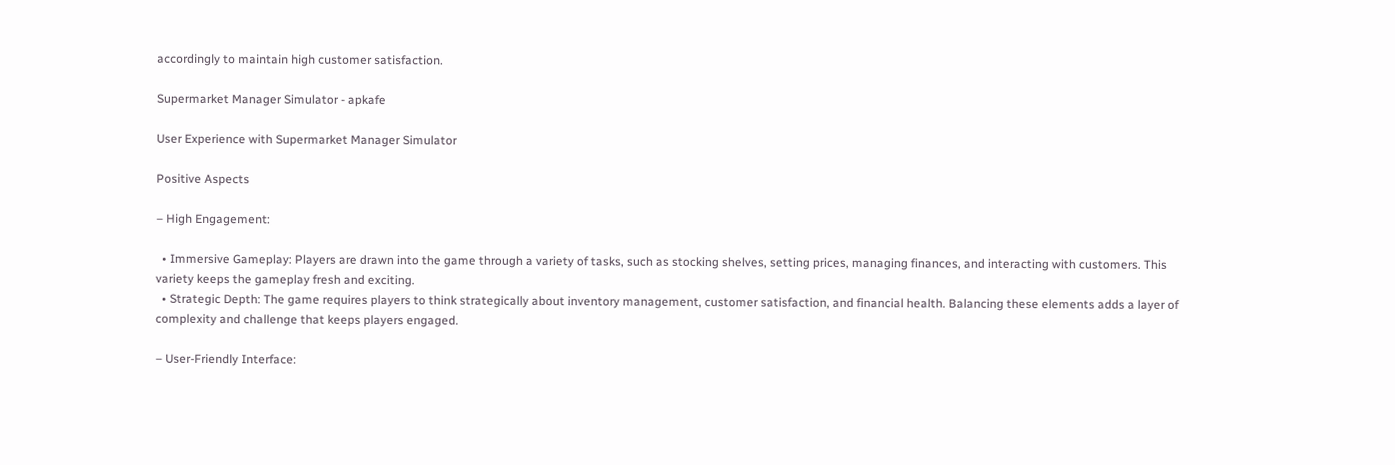accordingly to maintain high customer satisfaction.

Supermarket Manager Simulator - apkafe

User Experience with Supermarket Manager Simulator

Positive Aspects

– High Engagement:

  • Immersive Gameplay: Players are drawn into the game through a variety of tasks, such as stocking shelves, setting prices, managing finances, and interacting with customers. This variety keeps the gameplay fresh and exciting.
  • Strategic Depth: The game requires players to think strategically about inventory management, customer satisfaction, and financial health. Balancing these elements adds a layer of complexity and challenge that keeps players engaged.

– User-Friendly Interface: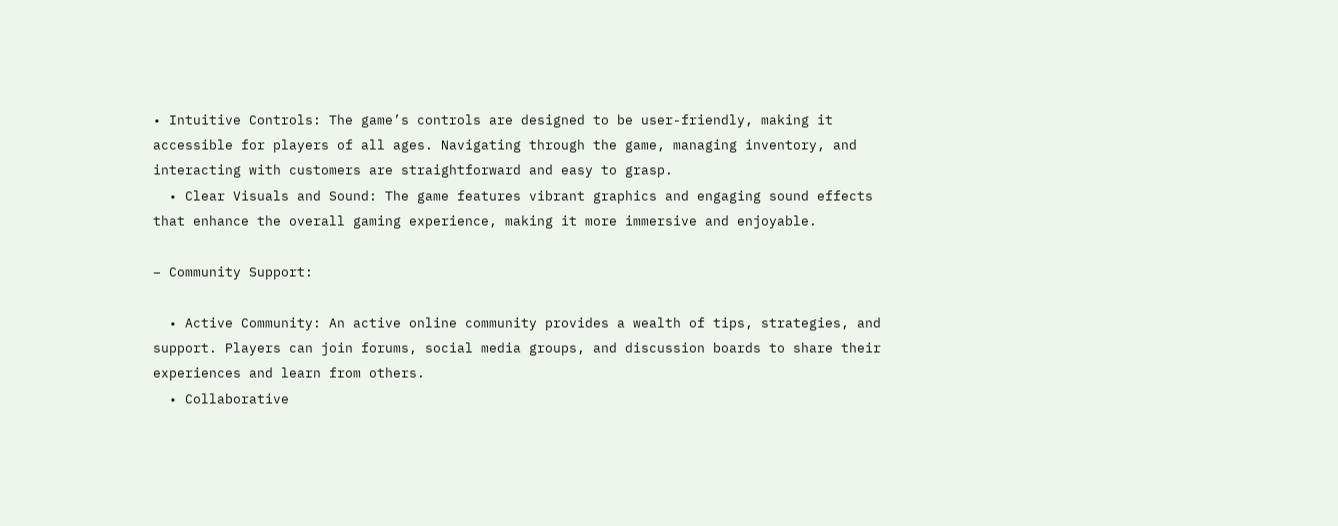• Intuitive Controls: The game’s controls are designed to be user-friendly, making it accessible for players of all ages. Navigating through the game, managing inventory, and interacting with customers are straightforward and easy to grasp.
  • Clear Visuals and Sound: The game features vibrant graphics and engaging sound effects that enhance the overall gaming experience, making it more immersive and enjoyable.

– Community Support:

  • Active Community: An active online community provides a wealth of tips, strategies, and support. Players can join forums, social media groups, and discussion boards to share their experiences and learn from others.
  • Collaborative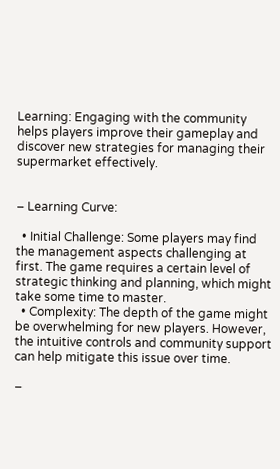Learning: Engaging with the community helps players improve their gameplay and discover new strategies for managing their supermarket effectively.


– Learning Curve:

  • Initial Challenge: Some players may find the management aspects challenging at first. The game requires a certain level of strategic thinking and planning, which might take some time to master.
  • Complexity: The depth of the game might be overwhelming for new players. However, the intuitive controls and community support can help mitigate this issue over time.

–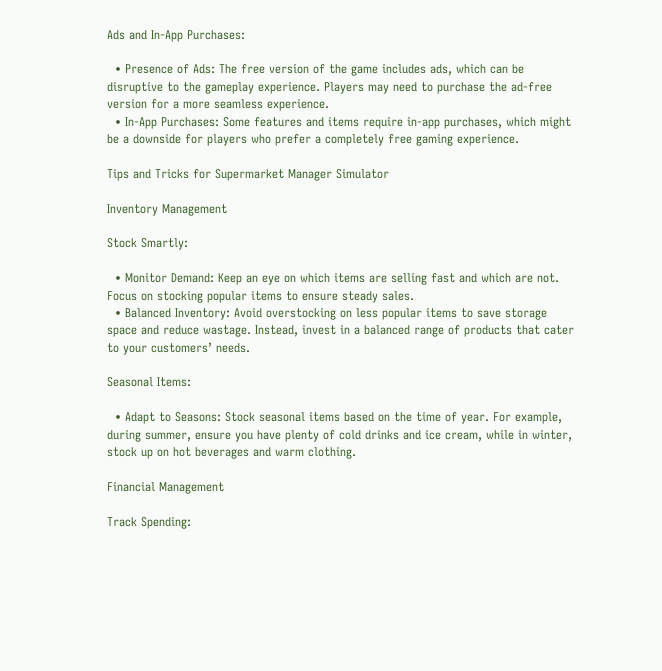Ads and In-App Purchases:

  • Presence of Ads: The free version of the game includes ads, which can be disruptive to the gameplay experience. Players may need to purchase the ad-free version for a more seamless experience.
  • In-App Purchases: Some features and items require in-app purchases, which might be a downside for players who prefer a completely free gaming experience.

Tips and Tricks for Supermarket Manager Simulator

Inventory Management

Stock Smartly:

  • Monitor Demand: Keep an eye on which items are selling fast and which are not. Focus on stocking popular items to ensure steady sales.
  • Balanced Inventory: Avoid overstocking on less popular items to save storage space and reduce wastage. Instead, invest in a balanced range of products that cater to your customers’ needs.

Seasonal Items:

  • Adapt to Seasons: Stock seasonal items based on the time of year. For example, during summer, ensure you have plenty of cold drinks and ice cream, while in winter, stock up on hot beverages and warm clothing.

Financial Management

Track Spending: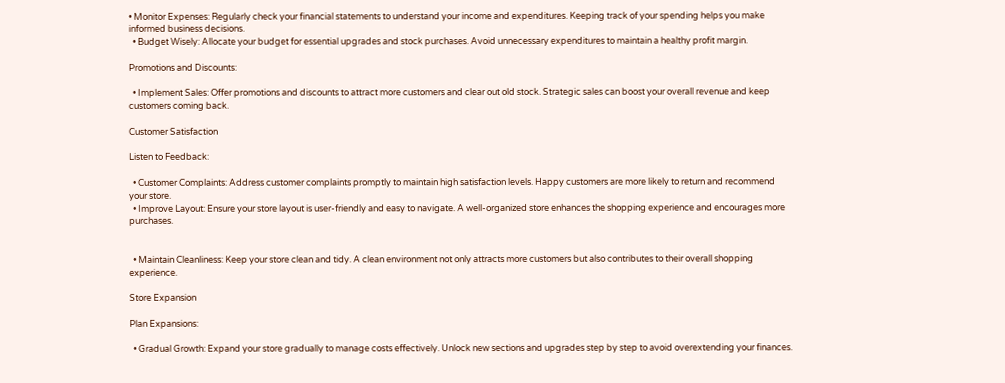• Monitor Expenses: Regularly check your financial statements to understand your income and expenditures. Keeping track of your spending helps you make informed business decisions.
  • Budget Wisely: Allocate your budget for essential upgrades and stock purchases. Avoid unnecessary expenditures to maintain a healthy profit margin.

Promotions and Discounts:

  • Implement Sales: Offer promotions and discounts to attract more customers and clear out old stock. Strategic sales can boost your overall revenue and keep customers coming back.

Customer Satisfaction

Listen to Feedback:

  • Customer Complaints: Address customer complaints promptly to maintain high satisfaction levels. Happy customers are more likely to return and recommend your store.
  • Improve Layout: Ensure your store layout is user-friendly and easy to navigate. A well-organized store enhances the shopping experience and encourages more purchases.


  • Maintain Cleanliness: Keep your store clean and tidy. A clean environment not only attracts more customers but also contributes to their overall shopping experience.

Store Expansion

Plan Expansions:

  • Gradual Growth: Expand your store gradually to manage costs effectively. Unlock new sections and upgrades step by step to avoid overextending your finances.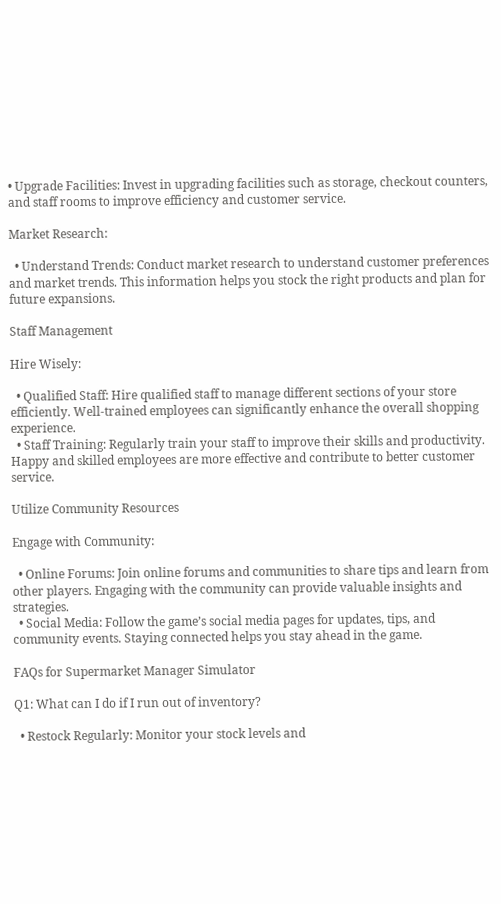• Upgrade Facilities: Invest in upgrading facilities such as storage, checkout counters, and staff rooms to improve efficiency and customer service.

Market Research:

  • Understand Trends: Conduct market research to understand customer preferences and market trends. This information helps you stock the right products and plan for future expansions.

Staff Management

Hire Wisely:

  • Qualified Staff: Hire qualified staff to manage different sections of your store efficiently. Well-trained employees can significantly enhance the overall shopping experience.
  • Staff Training: Regularly train your staff to improve their skills and productivity. Happy and skilled employees are more effective and contribute to better customer service.

Utilize Community Resources

Engage with Community:

  • Online Forums: Join online forums and communities to share tips and learn from other players. Engaging with the community can provide valuable insights and strategies.
  • Social Media: Follow the game’s social media pages for updates, tips, and community events. Staying connected helps you stay ahead in the game.

FAQs for Supermarket Manager Simulator

Q1: What can I do if I run out of inventory?

  • Restock Regularly: Monitor your stock levels and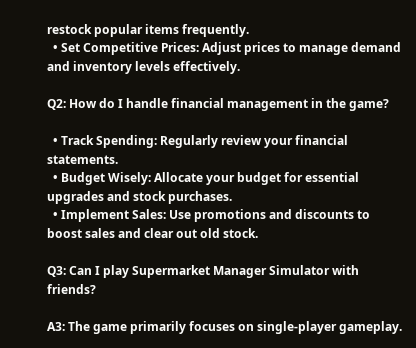restock popular items frequently.
  • Set Competitive Prices: Adjust prices to manage demand and inventory levels effectively.

Q2: How do I handle financial management in the game?

  • Track Spending: Regularly review your financial statements.
  • Budget Wisely: Allocate your budget for essential upgrades and stock purchases.
  • Implement Sales: Use promotions and discounts to boost sales and clear out old stock.

Q3: Can I play Supermarket Manager Simulator with friends?

A3: The game primarily focuses on single-player gameplay.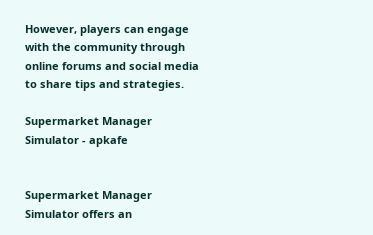However, players can engage with the community through online forums and social media to share tips and strategies.

Supermarket Manager Simulator - apkafe


Supermarket Manager Simulator offers an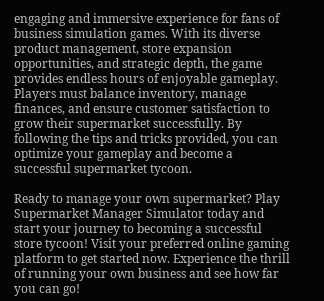engaging and immersive experience for fans of business simulation games. With its diverse product management, store expansion opportunities, and strategic depth, the game provides endless hours of enjoyable gameplay. Players must balance inventory, manage finances, and ensure customer satisfaction to grow their supermarket successfully. By following the tips and tricks provided, you can optimize your gameplay and become a successful supermarket tycoon.

Ready to manage your own supermarket? Play Supermarket Manager Simulator today and start your journey to becoming a successful store tycoon! Visit your preferred online gaming platform to get started now. Experience the thrill of running your own business and see how far you can go!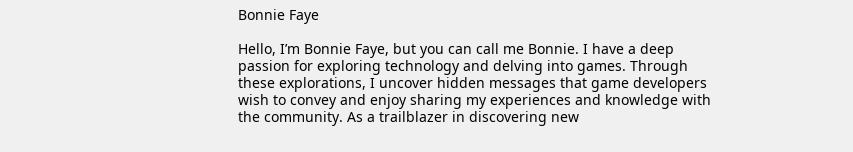Bonnie Faye

Hello, I’m Bonnie Faye, but you can call me Bonnie. I have a deep passion for exploring technology and delving into games. Through these explorations, I uncover hidden messages that game developers wish to convey and enjoy sharing my experiences and knowledge with the community. As a trailblazer in discovering new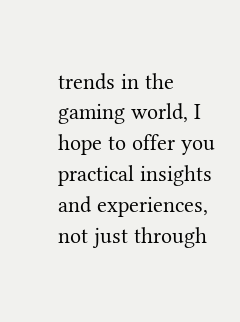trends in the gaming world, I hope to offer you practical insights and experiences, not just through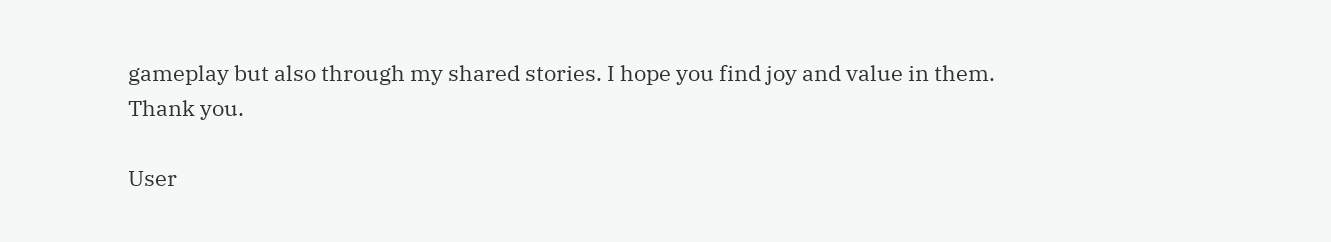gameplay but also through my shared stories. I hope you find joy and value in them. Thank you.

User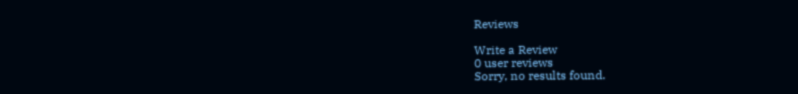Reviews

Write a Review
0 user reviews
Sorry, no results found.